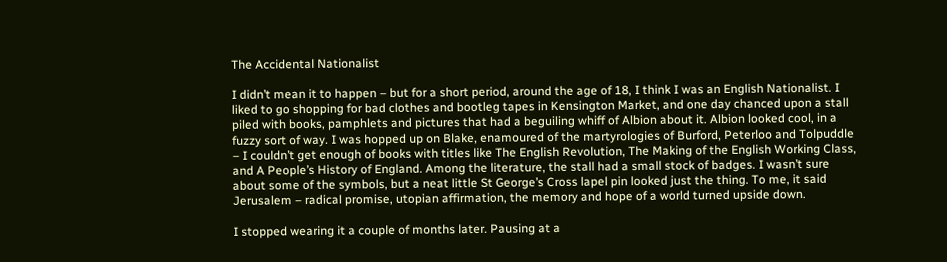The Accidental Nationalist

I didn’t mean it to happen – but for a short period, around the age of 18, I think I was an English Nationalist. I liked to go shopping for bad clothes and bootleg tapes in Kensington Market, and one day chanced upon a stall piled with books, pamphlets and pictures that had a beguiling whiff of Albion about it. Albion looked cool, in a fuzzy sort of way. I was hopped up on Blake, enamoured of the martyrologies of Burford, Peterloo and Tolpuddle – I couldn’t get enough of books with titles like The English Revolution, The Making of the English Working Class, and A People’s History of England. Among the literature, the stall had a small stock of badges. I wasn’t sure about some of the symbols, but a neat little St George’s Cross lapel pin looked just the thing. To me, it said Jerusalem – radical promise, utopian affirmation, the memory and hope of a world turned upside down.

I stopped wearing it a couple of months later. Pausing at a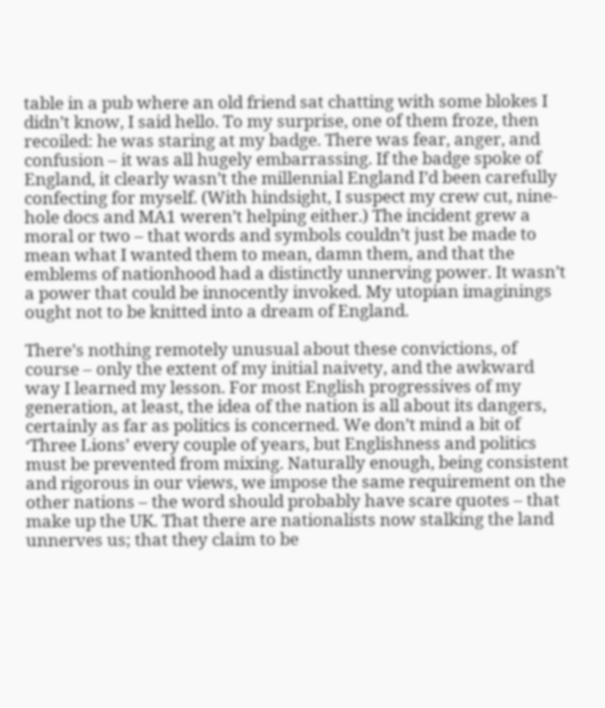table in a pub where an old friend sat chatting with some blokes I didn’t know, I said hello. To my surprise, one of them froze, then recoiled: he was staring at my badge. There was fear, anger, and confusion – it was all hugely embarrassing. If the badge spoke of England, it clearly wasn’t the millennial England I’d been carefully confecting for myself. (With hindsight, I suspect my crew cut, nine-hole docs and MA1 weren’t helping either.) The incident grew a moral or two – that words and symbols couldn’t just be made to mean what I wanted them to mean, damn them, and that the emblems of nationhood had a distinctly unnerving power. It wasn’t a power that could be innocently invoked. My utopian imaginings ought not to be knitted into a dream of England.

There’s nothing remotely unusual about these convictions, of course – only the extent of my initial naivety, and the awkward way I learned my lesson. For most English progressives of my generation, at least, the idea of the nation is all about its dangers, certainly as far as politics is concerned. We don’t mind a bit of ‘Three Lions’ every couple of years, but Englishness and politics must be prevented from mixing. Naturally enough, being consistent and rigorous in our views, we impose the same requirement on the other nations – the word should probably have scare quotes – that make up the UK. That there are nationalists now stalking the land unnerves us; that they claim to be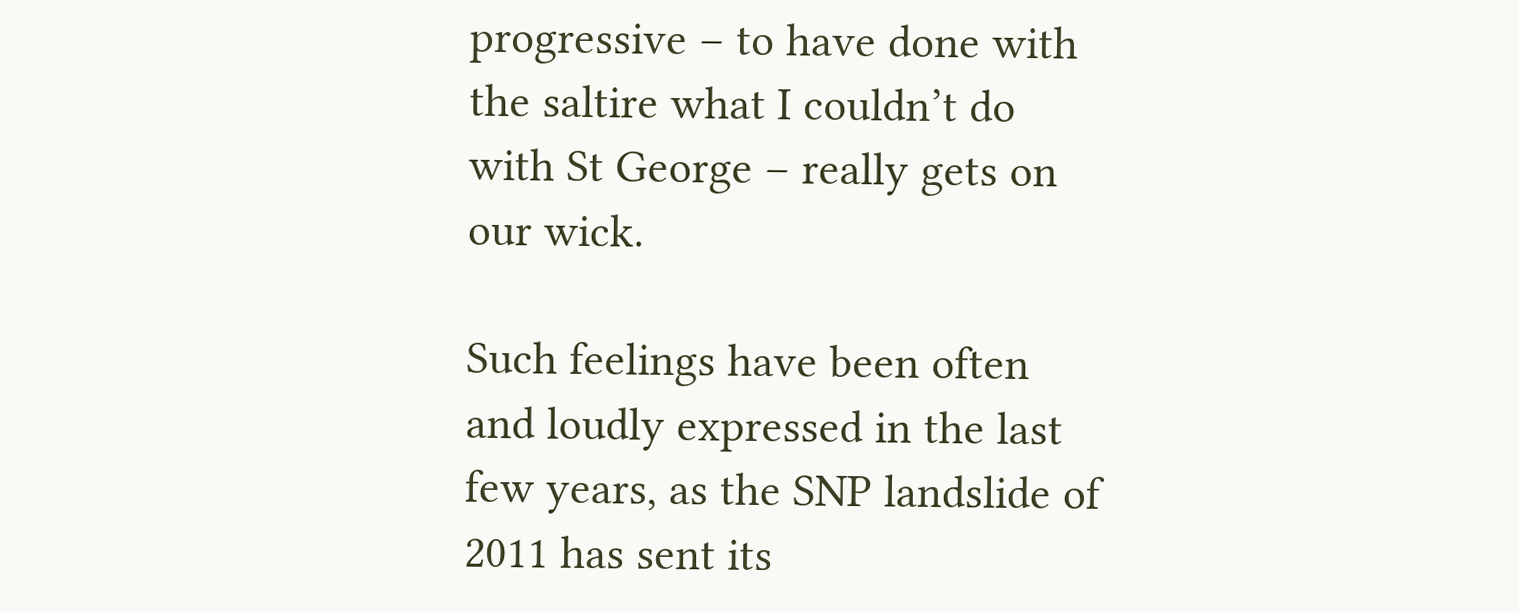progressive – to have done with the saltire what I couldn’t do with St George – really gets on our wick.

Such feelings have been often and loudly expressed in the last few years, as the SNP landslide of 2011 has sent its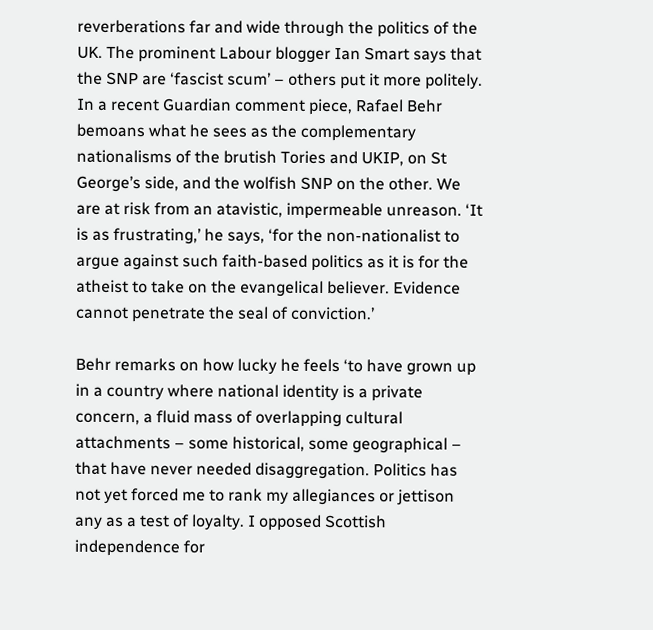reverberations far and wide through the politics of the UK. The prominent Labour blogger Ian Smart says that the SNP are ‘fascist scum’ – others put it more politely. In a recent Guardian comment piece, Rafael Behr bemoans what he sees as the complementary nationalisms of the brutish Tories and UKIP, on St George’s side, and the wolfish SNP on the other. We are at risk from an atavistic, impermeable unreason. ‘It is as frustrating,’ he says, ‘for the non-nationalist to argue against such faith-based politics as it is for the atheist to take on the evangelical believer. Evidence cannot penetrate the seal of conviction.’

Behr remarks on how lucky he feels ‘to have grown up in a country where national identity is a private concern, a fluid mass of overlapping cultural attachments – some historical, some geographical – that have never needed disaggregation. Politics has not yet forced me to rank my allegiances or jettison any as a test of loyalty. I opposed Scottish independence for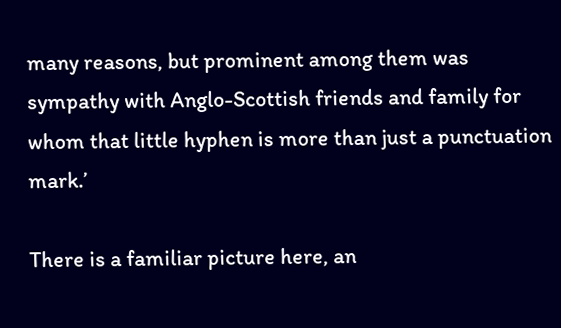many reasons, but prominent among them was sympathy with Anglo-Scottish friends and family for whom that little hyphen is more than just a punctuation mark.’

There is a familiar picture here, an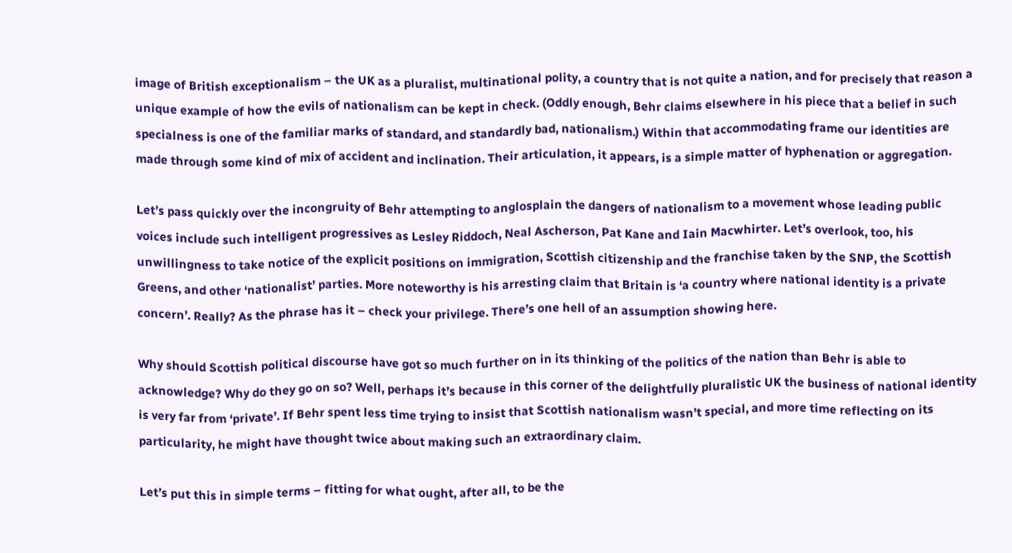image of British exceptionalism – the UK as a pluralist, multinational polity, a country that is not quite a nation, and for precisely that reason a unique example of how the evils of nationalism can be kept in check. (Oddly enough, Behr claims elsewhere in his piece that a belief in such specialness is one of the familiar marks of standard, and standardly bad, nationalism.) Within that accommodating frame our identities are made through some kind of mix of accident and inclination. Their articulation, it appears, is a simple matter of hyphenation or aggregation.

Let’s pass quickly over the incongruity of Behr attempting to anglosplain the dangers of nationalism to a movement whose leading public voices include such intelligent progressives as Lesley Riddoch, Neal Ascherson, Pat Kane and Iain Macwhirter. Let’s overlook, too, his unwillingness to take notice of the explicit positions on immigration, Scottish citizenship and the franchise taken by the SNP, the Scottish Greens, and other ‘nationalist’ parties. More noteworthy is his arresting claim that Britain is ‘a country where national identity is a private concern’. Really? As the phrase has it – check your privilege. There’s one hell of an assumption showing here.

Why should Scottish political discourse have got so much further on in its thinking of the politics of the nation than Behr is able to acknowledge? Why do they go on so? Well, perhaps it’s because in this corner of the delightfully pluralistic UK the business of national identity is very far from ‘private’. If Behr spent less time trying to insist that Scottish nationalism wasn’t special, and more time reflecting on its particularity, he might have thought twice about making such an extraordinary claim.

Let’s put this in simple terms – fitting for what ought, after all, to be the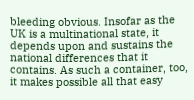bleeding obvious. Insofar as the UK is a multinational state, it depends upon and sustains the national differences that it contains. As such a container, too, it makes possible all that easy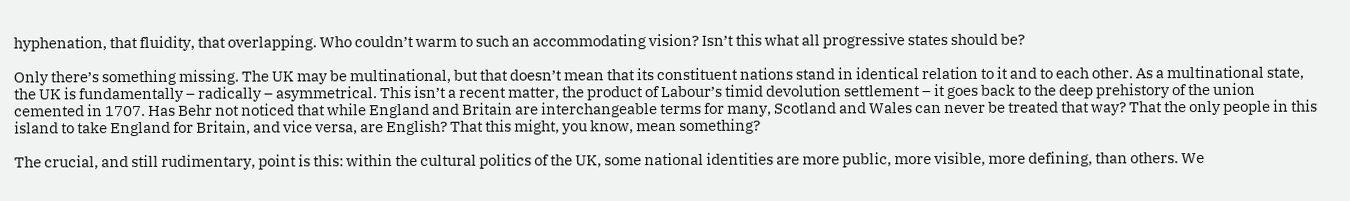hyphenation, that fluidity, that overlapping. Who couldn’t warm to such an accommodating vision? Isn’t this what all progressive states should be?

Only there’s something missing. The UK may be multinational, but that doesn’t mean that its constituent nations stand in identical relation to it and to each other. As a multinational state, the UK is fundamentally – radically – asymmetrical. This isn’t a recent matter, the product of Labour’s timid devolution settlement – it goes back to the deep prehistory of the union cemented in 1707. Has Behr not noticed that while England and Britain are interchangeable terms for many, Scotland and Wales can never be treated that way? That the only people in this island to take England for Britain, and vice versa, are English? That this might, you know, mean something?

The crucial, and still rudimentary, point is this: within the cultural politics of the UK, some national identities are more public, more visible, more defining, than others. We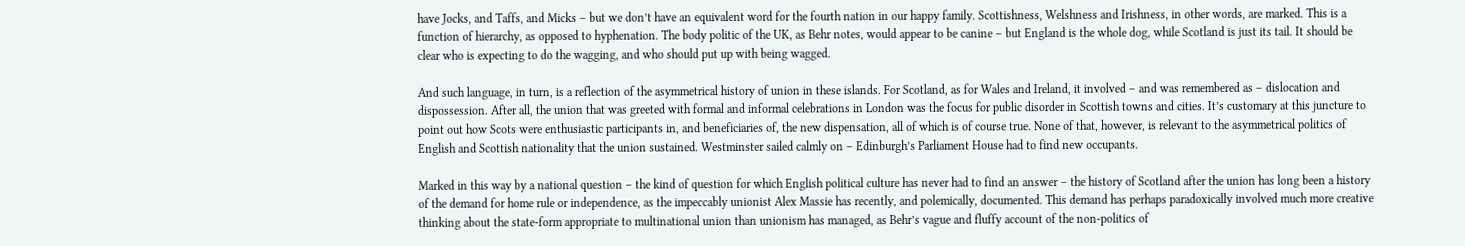have Jocks, and Taffs, and Micks – but we don’t have an equivalent word for the fourth nation in our happy family. Scottishness, Welshness and Irishness, in other words, are marked. This is a function of hierarchy, as opposed to hyphenation. The body politic of the UK, as Behr notes, would appear to be canine – but England is the whole dog, while Scotland is just its tail. It should be clear who is expecting to do the wagging, and who should put up with being wagged.

And such language, in turn, is a reflection of the asymmetrical history of union in these islands. For Scotland, as for Wales and Ireland, it involved – and was remembered as – dislocation and dispossession. After all, the union that was greeted with formal and informal celebrations in London was the focus for public disorder in Scottish towns and cities. It’s customary at this juncture to point out how Scots were enthusiastic participants in, and beneficiaries of, the new dispensation, all of which is of course true. None of that, however, is relevant to the asymmetrical politics of English and Scottish nationality that the union sustained. Westminster sailed calmly on – Edinburgh’s Parliament House had to find new occupants.

Marked in this way by a national question – the kind of question for which English political culture has never had to find an answer – the history of Scotland after the union has long been a history of the demand for home rule or independence, as the impeccably unionist Alex Massie has recently, and polemically, documented. This demand has perhaps paradoxically involved much more creative thinking about the state-form appropriate to multinational union than unionism has managed, as Behr’s vague and fluffy account of the non-politics of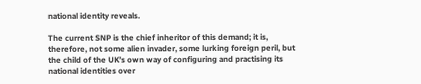national identity reveals.

The current SNP is the chief inheritor of this demand; it is, therefore, not some alien invader, some lurking foreign peril, but the child of the UK’s own way of configuring and practising its national identities over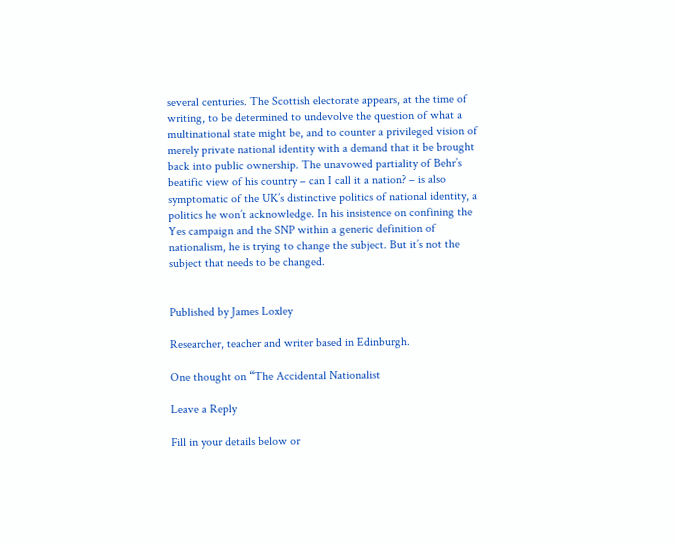several centuries. The Scottish electorate appears, at the time of writing, to be determined to undevolve the question of what a multinational state might be, and to counter a privileged vision of merely private national identity with a demand that it be brought back into public ownership. The unavowed partiality of Behr’s beatific view of his country – can I call it a nation? – is also symptomatic of the UK’s distinctive politics of national identity, a politics he won’t acknowledge. In his insistence on confining the Yes campaign and the SNP within a generic definition of nationalism, he is trying to change the subject. But it’s not the subject that needs to be changed.


Published by James Loxley

Researcher, teacher and writer based in Edinburgh.

One thought on “The Accidental Nationalist

Leave a Reply

Fill in your details below or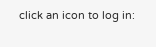click an icon to log in: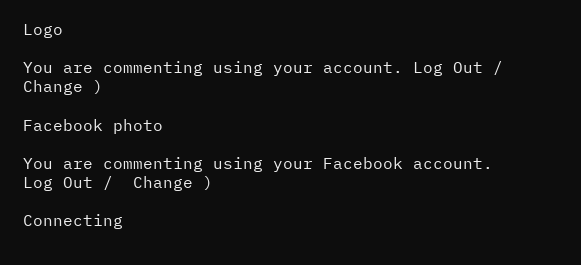Logo

You are commenting using your account. Log Out /  Change )

Facebook photo

You are commenting using your Facebook account. Log Out /  Change )

Connecting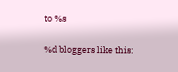to %s

%d bloggers like this: